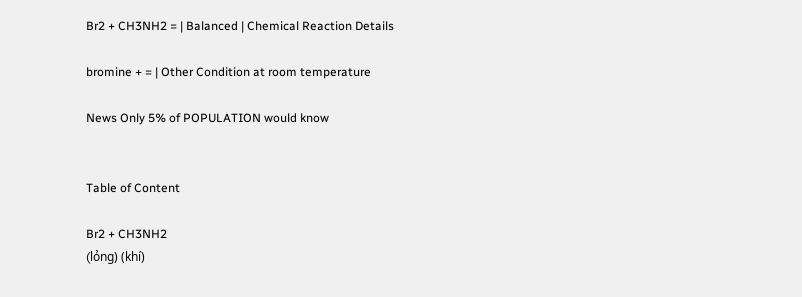Br2 + CH3NH2 = | Balanced | Chemical Reaction Details

bromine + = | Other Condition at room temperature

News Only 5% of POPULATION would know


Table of Content

Br2 + CH3NH2
(lỏng) (khí)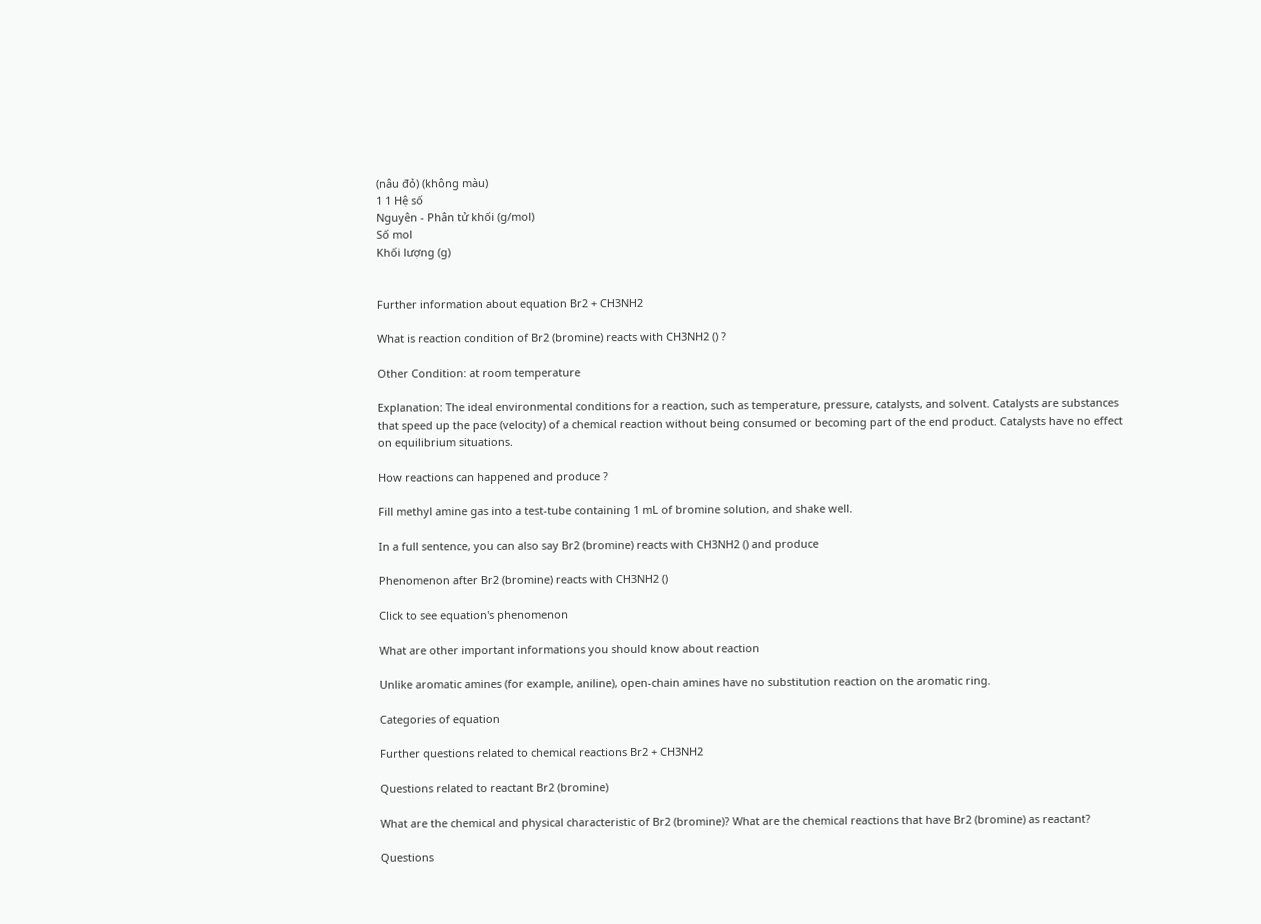(nâu đỏ) (không màu)
1 1 Hệ số
Nguyên - Phân tử khối (g/mol)
Số mol
Khối lượng (g)


Further information about equation Br2 + CH3NH2

What is reaction condition of Br2 (bromine) reacts with CH3NH2 () ?

Other Condition: at room temperature

Explanation: The ideal environmental conditions for a reaction, such as temperature, pressure, catalysts, and solvent. Catalysts are substances that speed up the pace (velocity) of a chemical reaction without being consumed or becoming part of the end product. Catalysts have no effect on equilibrium situations.

How reactions can happened and produce ?

Fill methyl amine gas into a test-tube containing 1 mL of bromine solution, and shake well.

In a full sentence, you can also say Br2 (bromine) reacts with CH3NH2 () and produce

Phenomenon after Br2 (bromine) reacts with CH3NH2 ()

Click to see equation's phenomenon

What are other important informations you should know about reaction

Unlike aromatic amines (for example, aniline), open-chain amines have no substitution reaction on the aromatic ring.

Categories of equation

Further questions related to chemical reactions Br2 + CH3NH2

Questions related to reactant Br2 (bromine)

What are the chemical and physical characteristic of Br2 (bromine)? What are the chemical reactions that have Br2 (bromine) as reactant?

Questions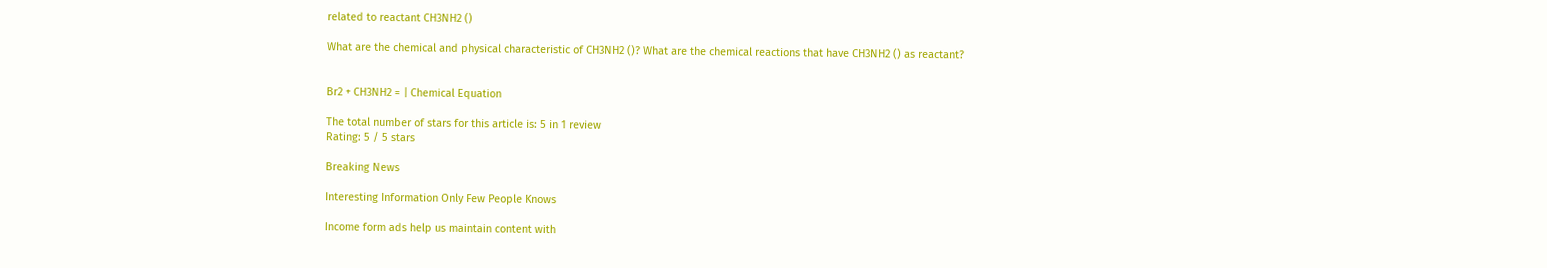related to reactant CH3NH2 ()

What are the chemical and physical characteristic of CH3NH2 ()? What are the chemical reactions that have CH3NH2 () as reactant?


Br2 + CH3NH2 = | Chemical Equation

The total number of stars for this article is: 5 in 1 review
Rating: 5 / 5 stars

Breaking News

Interesting Information Only Few People Knows

Income form ads help us maintain content with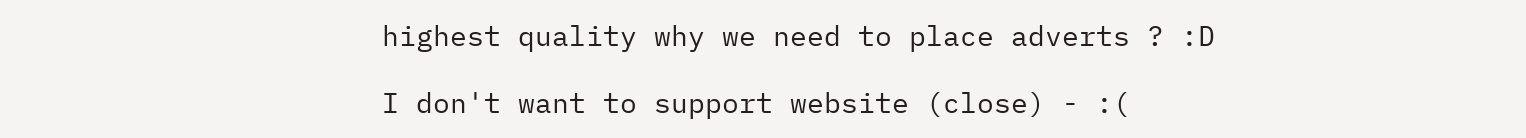highest quality why we need to place adverts ? :D

I don't want to support website (close) - :(